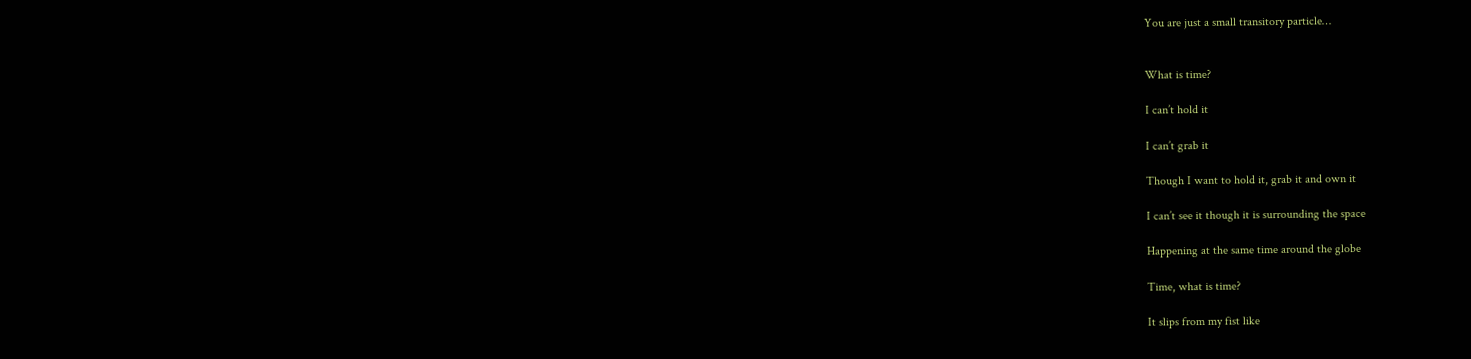You are just a small transitory particle…


What is time?

I can’t hold it

I can’t grab it

Though I want to hold it, grab it and own it

I can’t see it though it is surrounding the space

Happening at the same time around the globe

Time, what is time?

It slips from my fist like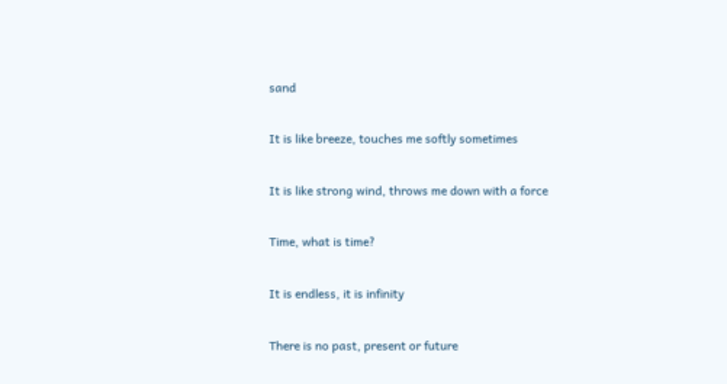sand

It is like breeze, touches me softly sometimes

It is like strong wind, throws me down with a force

Time, what is time?

It is endless, it is infinity

There is no past, present or future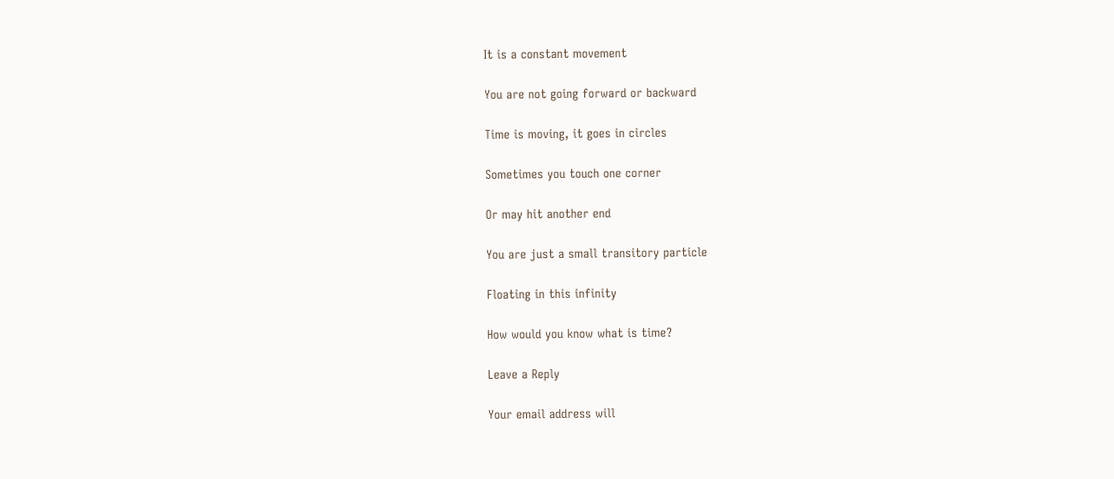It is a constant movement

You are not going forward or backward

Time is moving, it goes in circles

Sometimes you touch one corner

Or may hit another end

You are just a small transitory particle

Floating in this infinity

How would you know what is time?

Leave a Reply

Your email address will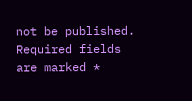not be published. Required fields are marked *